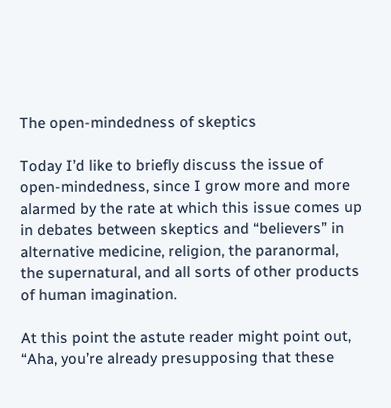The open-mindedness of skeptics

Today I’d like to briefly discuss the issue of open-mindedness, since I grow more and more alarmed by the rate at which this issue comes up in debates between skeptics and “believers” in alternative medicine, religion, the paranormal, the supernatural, and all sorts of other products of human imagination.

At this point the astute reader might point out, “Aha, you’re already presupposing that these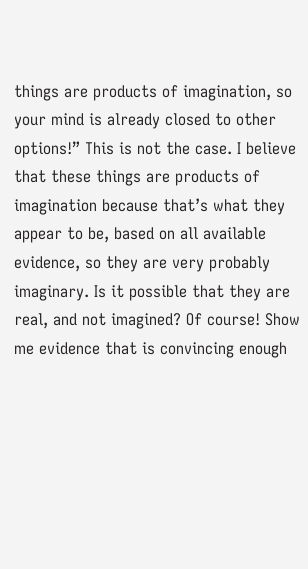things are products of imagination, so your mind is already closed to other options!” This is not the case. I believe that these things are products of imagination because that’s what they appear to be, based on all available evidence, so they are very probably imaginary. Is it possible that they are real, and not imagined? Of course! Show me evidence that is convincing enough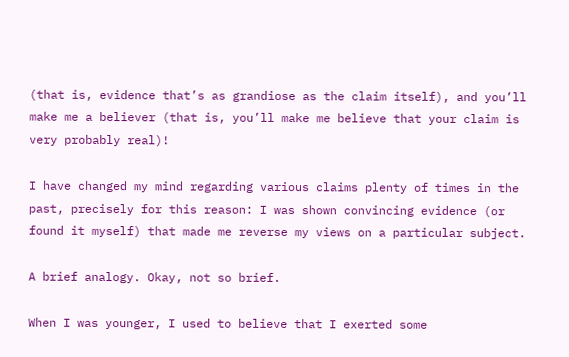(that is, evidence that’s as grandiose as the claim itself), and you’ll make me a believer (that is, you’ll make me believe that your claim is very probably real)!

I have changed my mind regarding various claims plenty of times in the past, precisely for this reason: I was shown convincing evidence (or found it myself) that made me reverse my views on a particular subject.

A brief analogy. Okay, not so brief.

When I was younger, I used to believe that I exerted some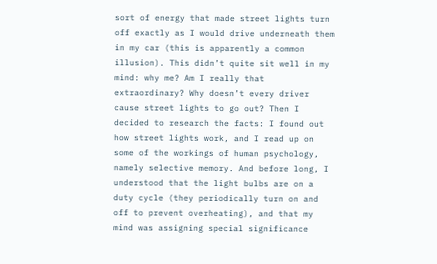sort of energy that made street lights turn off exactly as I would drive underneath them in my car (this is apparently a common illusion). This didn’t quite sit well in my mind: why me? Am I really that extraordinary? Why doesn’t every driver cause street lights to go out? Then I decided to research the facts: I found out how street lights work, and I read up on some of the workings of human psychology, namely selective memory. And before long, I understood that the light bulbs are on a duty cycle (they periodically turn on and off to prevent overheating), and that my mind was assigning special significance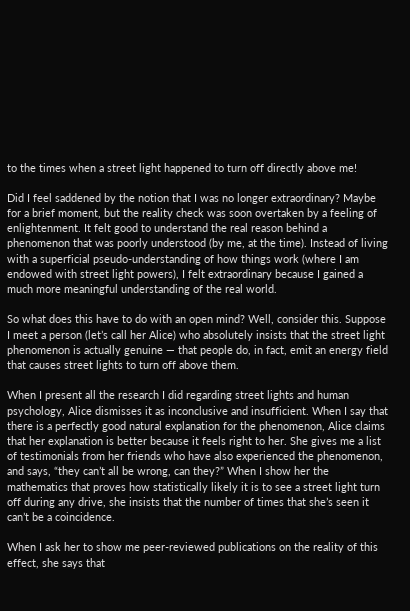to the times when a street light happened to turn off directly above me!

Did I feel saddened by the notion that I was no longer extraordinary? Maybe for a brief moment, but the reality check was soon overtaken by a feeling of enlightenment. It felt good to understand the real reason behind a phenomenon that was poorly understood (by me, at the time). Instead of living with a superficial pseudo-understanding of how things work (where I am endowed with street light powers), I felt extraordinary because I gained a much more meaningful understanding of the real world.

So what does this have to do with an open mind? Well, consider this. Suppose I meet a person (let’s call her Alice) who absolutely insists that the street light phenomenon is actually genuine — that people do, in fact, emit an energy field that causes street lights to turn off above them.

When I present all the research I did regarding street lights and human psychology, Alice dismisses it as inconclusive and insufficient. When I say that there is a perfectly good natural explanation for the phenomenon, Alice claims that her explanation is better because it feels right to her. She gives me a list of testimonials from her friends who have also experienced the phenomenon, and says, “they can’t all be wrong, can they?” When I show her the mathematics that proves how statistically likely it is to see a street light turn off during any drive, she insists that the number of times that she’s seen it can’t be a coincidence.

When I ask her to show me peer-reviewed publications on the reality of this effect, she says that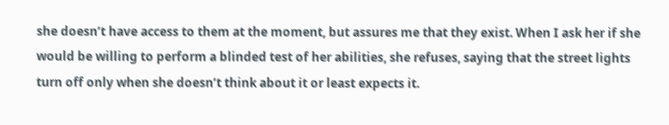she doesn’t have access to them at the moment, but assures me that they exist. When I ask her if she would be willing to perform a blinded test of her abilities, she refuses, saying that the street lights turn off only when she doesn’t think about it or least expects it.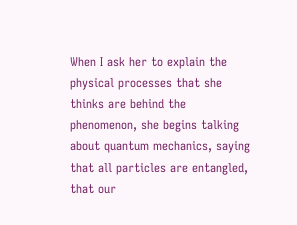When I ask her to explain the physical processes that she thinks are behind the phenomenon, she begins talking about quantum mechanics, saying that all particles are entangled, that our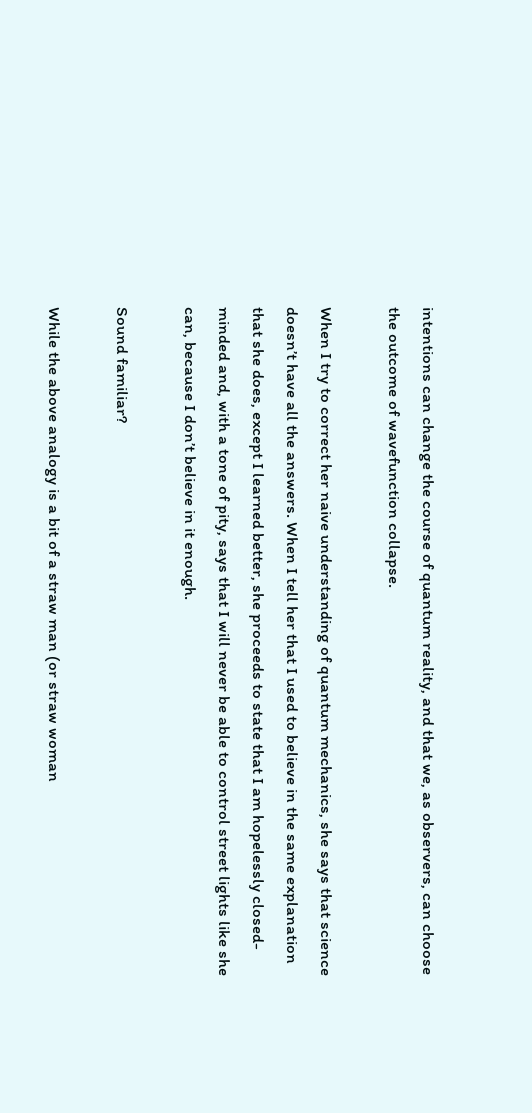intentions can change the course of quantum reality, and that we, as observers, can choose the outcome of wavefunction collapse.

When I try to correct her naive understanding of quantum mechanics, she says that science doesn’t have all the answers. When I tell her that I used to believe in the same explanation that she does, except I learned better, she proceeds to state that I am hopelessly closed-minded and, with a tone of pity, says that I will never be able to control street lights like she can, because I don’t believe in it enough.

Sound familiar?

While the above analogy is a bit of a straw man (or straw woman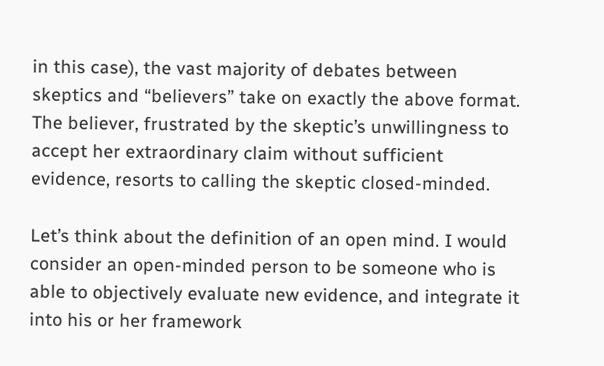in this case), the vast majority of debates between skeptics and “believers” take on exactly the above format. The believer, frustrated by the skeptic’s unwillingness to accept her extraordinary claim without sufficient evidence, resorts to calling the skeptic closed-minded.

Let’s think about the definition of an open mind. I would consider an open-minded person to be someone who is able to objectively evaluate new evidence, and integrate it into his or her framework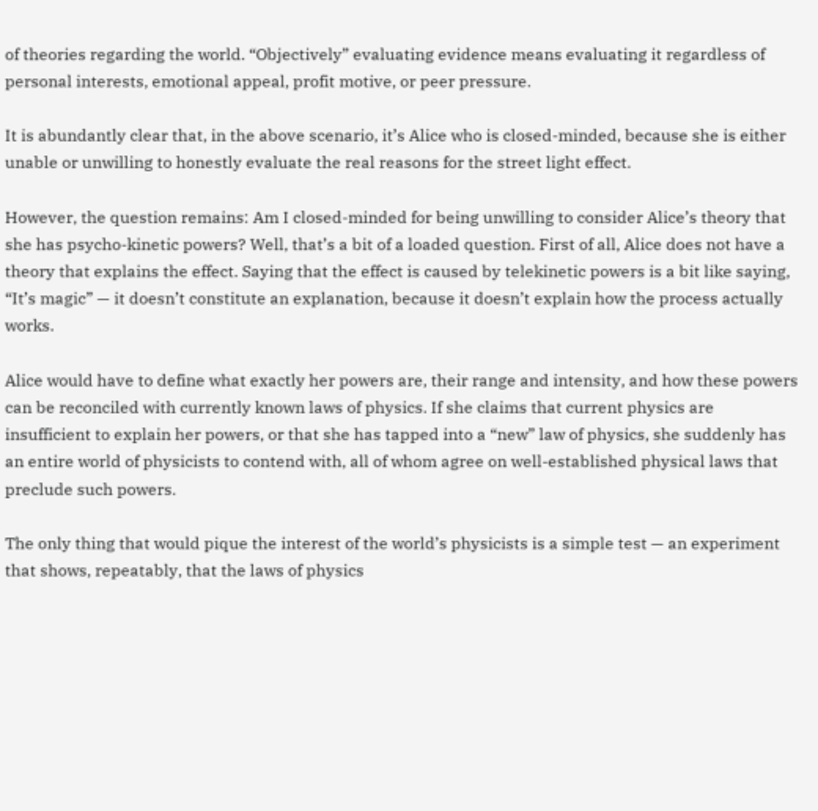of theories regarding the world. “Objectively” evaluating evidence means evaluating it regardless of personal interests, emotional appeal, profit motive, or peer pressure.

It is abundantly clear that, in the above scenario, it’s Alice who is closed-minded, because she is either unable or unwilling to honestly evaluate the real reasons for the street light effect.

However, the question remains: Am I closed-minded for being unwilling to consider Alice’s theory that she has psycho-kinetic powers? Well, that’s a bit of a loaded question. First of all, Alice does not have a theory that explains the effect. Saying that the effect is caused by telekinetic powers is a bit like saying, “It’s magic” — it doesn’t constitute an explanation, because it doesn’t explain how the process actually works.

Alice would have to define what exactly her powers are, their range and intensity, and how these powers can be reconciled with currently known laws of physics. If she claims that current physics are insufficient to explain her powers, or that she has tapped into a “new” law of physics, she suddenly has an entire world of physicists to contend with, all of whom agree on well-established physical laws that preclude such powers.

The only thing that would pique the interest of the world’s physicists is a simple test — an experiment that shows, repeatably, that the laws of physics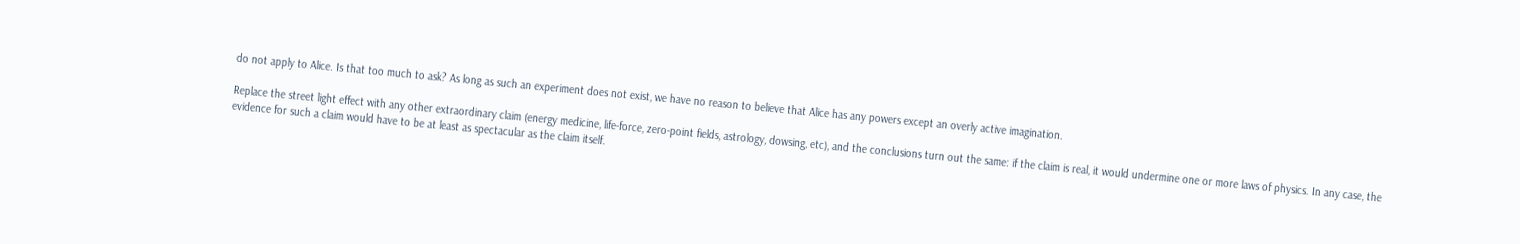do not apply to Alice. Is that too much to ask? As long as such an experiment does not exist, we have no reason to believe that Alice has any powers except an overly active imagination.

Replace the street light effect with any other extraordinary claim (energy medicine, life-force, zero-point fields, astrology, dowsing, etc), and the conclusions turn out the same: if the claim is real, it would undermine one or more laws of physics. In any case, the evidence for such a claim would have to be at least as spectacular as the claim itself.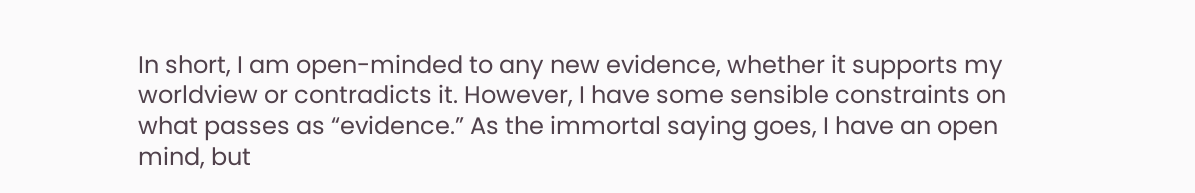In short, I am open-minded to any new evidence, whether it supports my worldview or contradicts it. However, I have some sensible constraints on what passes as “evidence.” As the immortal saying goes, I have an open mind, but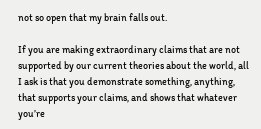not so open that my brain falls out.

If you are making extraordinary claims that are not supported by our current theories about the world, all I ask is that you demonstrate something, anything, that supports your claims, and shows that whatever you’re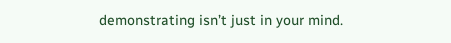demonstrating isn’t just in your mind.